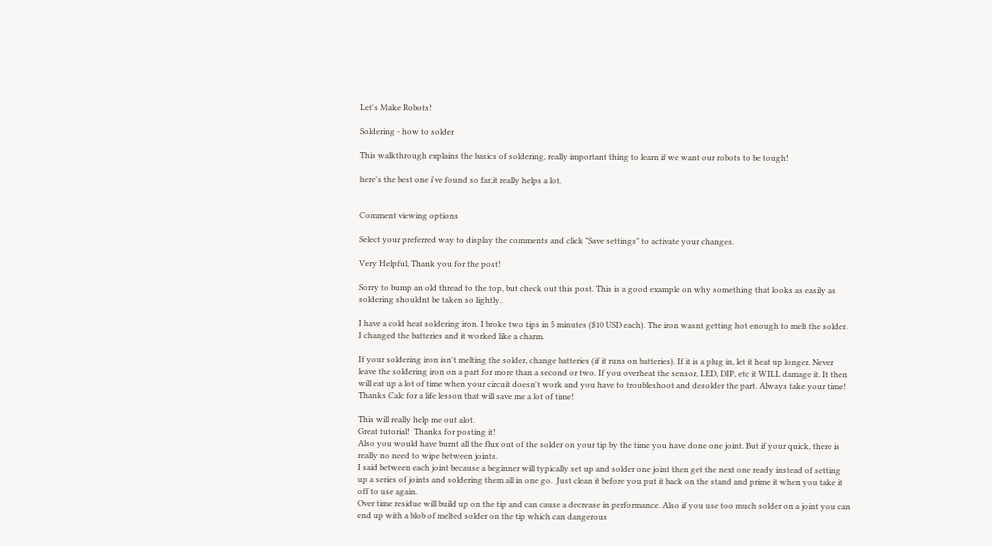Let's Make Robots!

Soldering - how to solder

This walkthrough explains the basics of soldering, really important thing to learn if we want our robots to be tough!

here's the best one i've found so far,it really helps a lot.


Comment viewing options

Select your preferred way to display the comments and click "Save settings" to activate your changes.

Very Helpful, Thank you for the post!

Sorry to bump an old thread to the top, but check out this post. This is a good example on why something that looks as easily as soldering shouldnt be taken so lightly.

I have a cold heat soldering iron. I broke two tips in 5 minutes ($10 USD each). The iron wasnt getting hot enough to melt the solder. I changed the batteries and it worked like a charm.

If your soldering iron isn't melting the solder, change batteries (if it runs on batteries). If it is a plug in, let it heat up longer. Never leave the soldering iron on a part for more than a second or two. If you overheat the sensor, LED, DIP, etc it WILL damage it. It then will eat up a lot of time when your circuit doesn't work and you have to troubleshoot and desolder the part. Always take your time! Thanks Calc for a life lesson that will save me a lot of time!

This will really help me out alot.
Great tutorial!  Thanks for posting it!
Also you would have burnt all the flux out of the solder on your tip by the time you have done one joint. But if your quick, there is really no need to wipe between joints.
I said between each joint because a beginner will typically set up and solder one joint then get the next one ready instead of setting up a series of joints and soldering them all in one go.  Just clean it before you put it back on the stand and prime it when you take it off to use again.
Over time residue will build up on the tip and can cause a decrease in performance. Also if you use too much solder on a joint you can end up with a blob of melted solder on the tip which can dangerous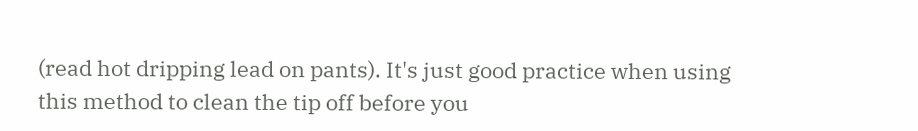(read hot dripping lead on pants). It's just good practice when using this method to clean the tip off before you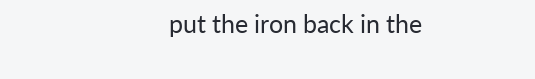put the iron back in the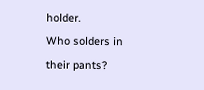holder.
Who solders in their pants?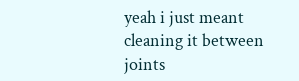yeah i just meant cleaning it between joints